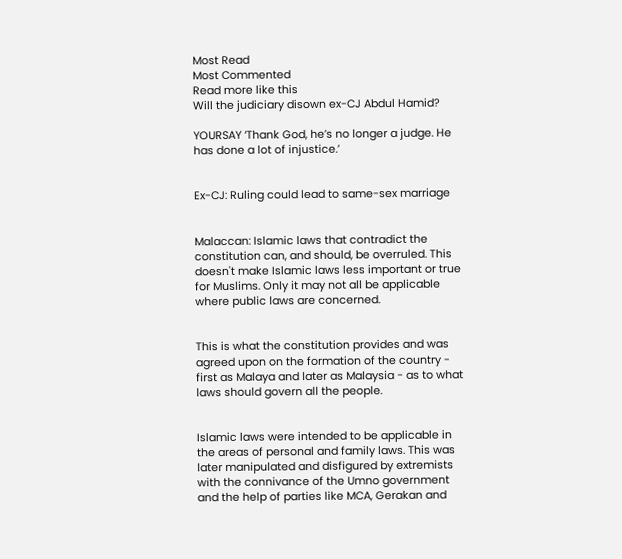Most Read
Most Commented
Read more like this
Will the judiciary disown ex-CJ Abdul Hamid?

YOURSAY ‘Thank God, he’s no longer a judge. He has done a lot of injustice.’


Ex-CJ: Ruling could lead to same-sex marriage


Malaccan: Islamic laws that contradict the constitution can, and should, be overruled. This doesn't make Islamic laws less important or true for Muslims. Only it may not all be applicable where public laws are concerned.


This is what the constitution provides and was agreed upon on the formation of the country - first as Malaya and later as Malaysia - as to what laws should govern all the people.


Islamic laws were intended to be applicable in the areas of personal and family laws. This was later manipulated and disfigured by extremists with the connivance of the Umno government and the help of parties like MCA, Gerakan and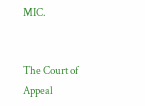MIC.


The Court of Appeal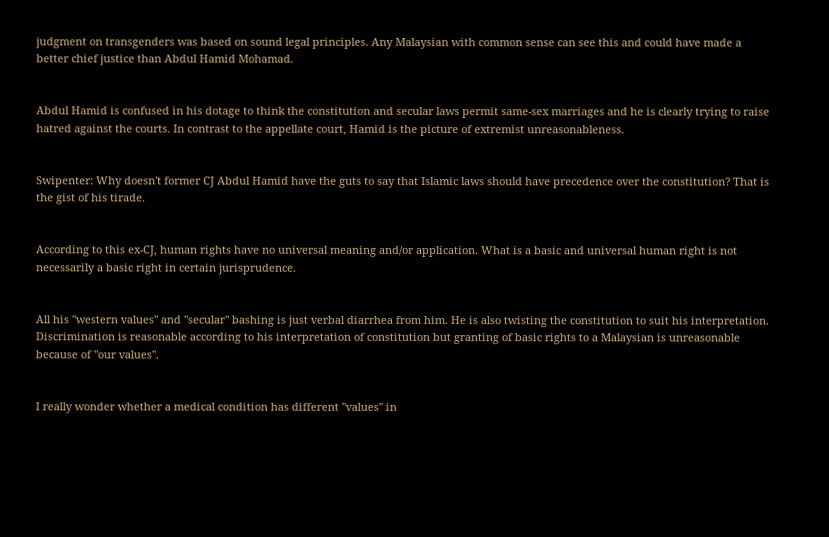judgment on transgenders was based on sound legal principles. Any Malaysian with common sense can see this and could have made a better chief justice than Abdul Hamid Mohamad.


Abdul Hamid is confused in his dotage to think the constitution and secular laws permit same-sex marriages and he is clearly trying to raise hatred against the courts. In contrast to the appellate court, Hamid is the picture of extremist unreasonableness.


Swipenter: Why doesn't former CJ Abdul Hamid have the guts to say that Islamic laws should have precedence over the constitution? That is the gist of his tirade.


According to this ex-CJ, human rights have no universal meaning and/or application. What is a basic and universal human right is not necessarily a basic right in certain jurisprudence.


All his "western values" and "secular" bashing is just verbal diarrhea from him. He is also twisting the constitution to suit his interpretation. Discrimination is reasonable according to his interpretation of constitution but granting of basic rights to a Malaysian is unreasonable because of "our values".


I really wonder whether a medical condition has different "values" in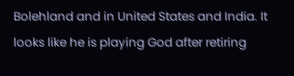Bolehland and in United States and India. It looks like he is playing God after retiring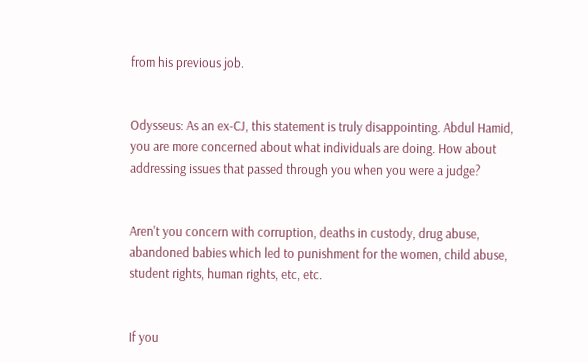from his previous job.


Odysseus: As an ex-CJ, this statement is truly disappointing. Abdul Hamid, you are more concerned about what individuals are doing. How about addressing issues that passed through you when you were a judge?


Aren't you concern with corruption, deaths in custody, drug abuse, abandoned babies which led to punishment for the women, child abuse, student rights, human rights, etc, etc.


If you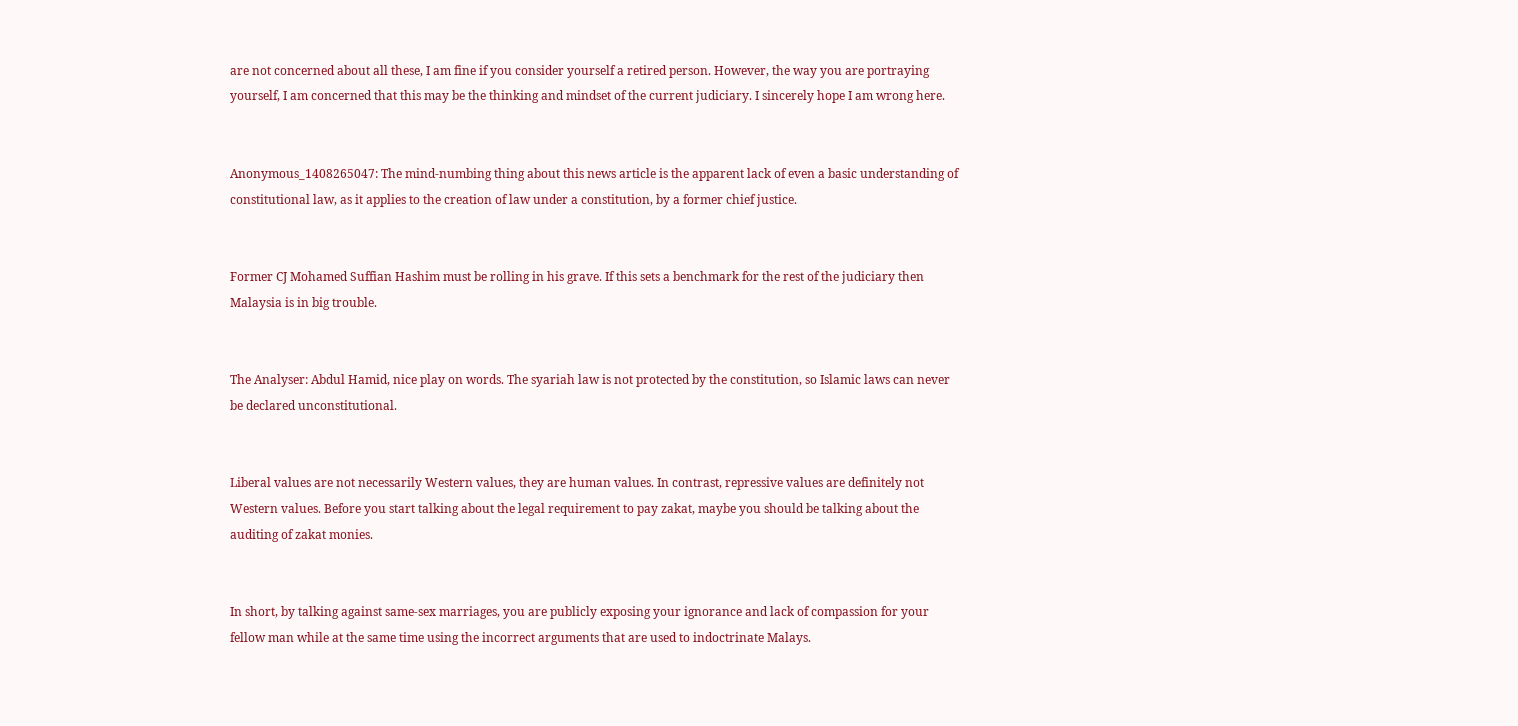are not concerned about all these, I am fine if you consider yourself a retired person. However, the way you are portraying yourself, I am concerned that this may be the thinking and mindset of the current judiciary. I sincerely hope I am wrong here.


Anonymous_1408265047: The mind-numbing thing about this news article is the apparent lack of even a basic understanding of constitutional law, as it applies to the creation of law under a constitution, by a former chief justice.


Former CJ Mohamed Suffian Hashim must be rolling in his grave. If this sets a benchmark for the rest of the judiciary then Malaysia is in big trouble.


The Analyser: Abdul Hamid, nice play on words. The syariah law is not protected by the constitution, so Islamic laws can never be declared unconstitutional.


Liberal values are not necessarily Western values, they are human values. In contrast, repressive values are definitely not Western values. Before you start talking about the legal requirement to pay zakat, maybe you should be talking about the auditing of zakat monies.


In short, by talking against same-sex marriages, you are publicly exposing your ignorance and lack of compassion for your fellow man while at the same time using the incorrect arguments that are used to indoctrinate Malays.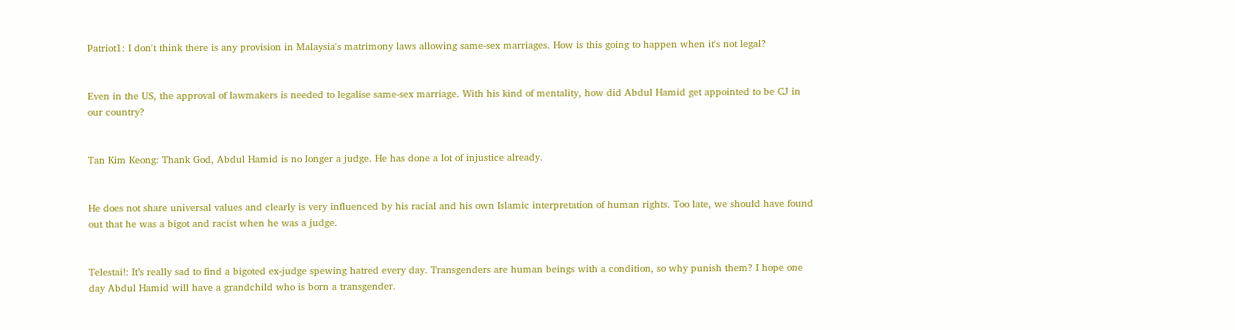Patriot1: I don't think there is any provision in Malaysia's matrimony laws allowing same-sex marriages. How is this going to happen when it's not legal?


Even in the US, the approval of lawmakers is needed to legalise same-sex marriage. With his kind of mentality, how did Abdul Hamid get appointed to be CJ in our country?


Tan Kim Keong: Thank God, Abdul Hamid is no longer a judge. He has done a lot of injustice already.


He does not share universal values and clearly is very influenced by his racial and his own Islamic interpretation of human rights. Too late, we should have found out that he was a bigot and racist when he was a judge.


Telestai!: It’s really sad to find a bigoted ex-judge spewing hatred every day. Transgenders are human beings with a condition, so why punish them? I hope one day Abdul Hamid will have a grandchild who is born a transgender.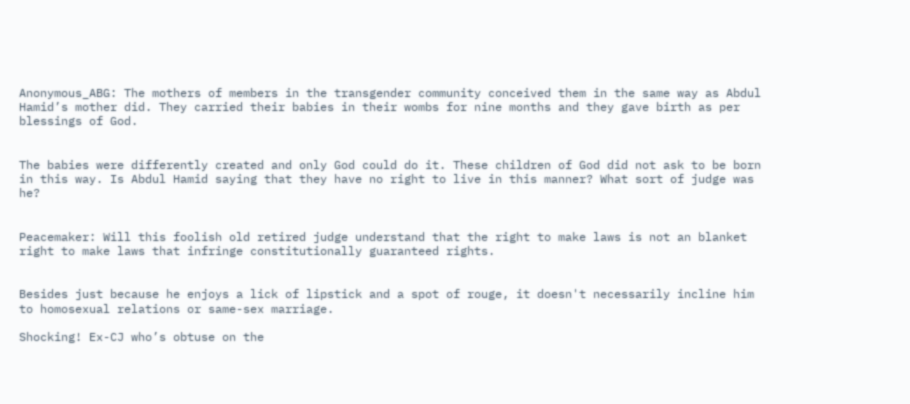Anonymous_ABG: The mothers of members in the transgender community conceived them in the same way as Abdul Hamid’s mother did. They carried their babies in their wombs for nine months and they gave birth as per blessings of God.


The babies were differently created and only God could do it. These children of God did not ask to be born in this way. Is Abdul Hamid saying that they have no right to live in this manner? What sort of judge was he?


Peacemaker: Will this foolish old retired judge understand that the right to make laws is not an blanket right to make laws that infringe constitutionally guaranteed rights.


Besides just because he enjoys a lick of lipstick and a spot of rouge, it doesn't necessarily incline him to homosexual relations or same-sex marriage.

Shocking! Ex-CJ who’s obtuse on the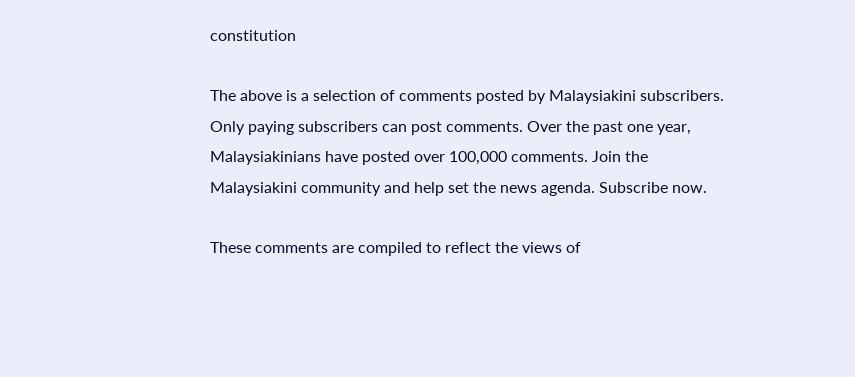constitution

The above is a selection of comments posted by Malaysiakini subscribers. Only paying subscribers can post comments. Over the past one year, Malaysiakinians have posted over 100,000 comments. Join the Malaysiakini community and help set the news agenda. Subscribe now.

These comments are compiled to reflect the views of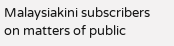Malaysiakini subscribers on matters of public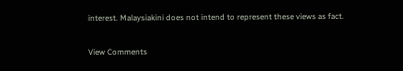interest. Malaysiakini does not intend to represent these views as fact.

View Comments